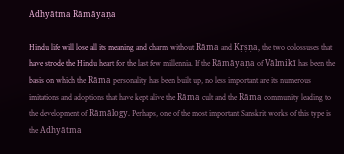Adhyātma Rāmāyaṇa

Hindu life will lose all its meaning and charm without Rāma and Kṛṣṇa, the two colossuses that have strode the Hindu heart for the last few millennia. If the Rāmāyaṇa of Vālmikī has been the basis on which the Rāma personality has been built up, no less important are its numerous imitations and adoptions that have kept alive the Rāma cult and the Rāma community leading to the development of Rāmālogy. Perhaps, one of the most important Sanskrit works of this type is the Adhyātma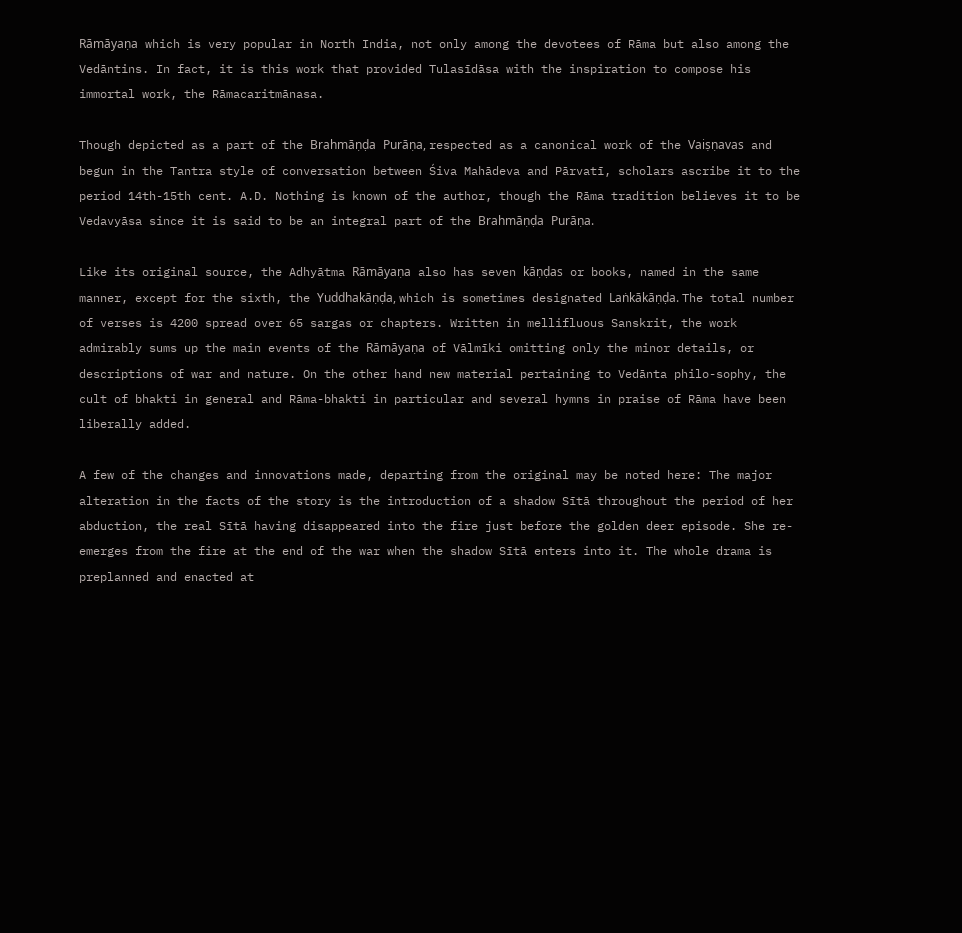Rāmāyaṇa which is very popular in North India, not only among the devotees of Rāma but also among the Vedāntins. In fact, it is this work that provided Tulasīdāsa with the inspiration to compose his immortal work, the Rāmacaritmānasa.

Though depicted as a part of the Brahmāṇḍa Purāṇa, respected as a canonical work of the Vaiṣṇavas and begun in the Tantra style of conversation between Śiva Mahādeva and Pārvatī, scholars ascribe it to the period 14th-15th cent. A.D. Nothing is known of the author, though the Rāma tradition believes it to be Vedavyāsa since it is said to be an integral part of the Brahmāṇḍa Purāṇa.

Like its original source, the Adhyātma Rāmāyaṇa also has seven kāṇḍas or books, named in the same manner, except for the sixth, the Yuddhakāṇḍa, which is sometimes designated Laṅkākāṇḍa. The total number of verses is 4200 spread over 65 sargas or chapters. Written in mellifluous Sanskrit, the work admirably sums up the main events of the Rāmāyaṇa of Vālmīki omitting only the minor details, or descriptions of war and nature. On the other hand new material pertaining to Vedānta philo-sophy, the cult of bhakti in general and Rāma-bhakti in particular and several hymns in praise of Rāma have been liberally added.

A few of the changes and innovations made, departing from the original may be noted here: The major alteration in the facts of the story is the introduction of a shadow Sītā throughout the period of her abduction, the real Sītā having disappeared into the fire just before the golden deer episode. She re-emerges from the fire at the end of the war when the shadow Sītā enters into it. The whole drama is preplanned and enacted at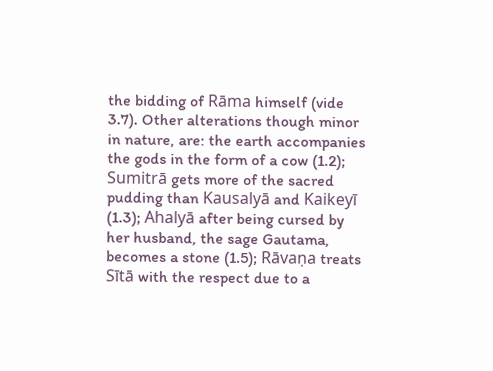the bidding of Rāma himself (vide 3.7). Other alterations though minor in nature, are: the earth accompanies the gods in the form of a cow (1.2); Sumitrā gets more of the sacred pudding than Kausalyā and Kaikeyī (1.3); Ahalyā after being cursed by her husband, the sage Gautama, becomes a stone (1.5); Rāvaṇa treats Sītā with the respect due to a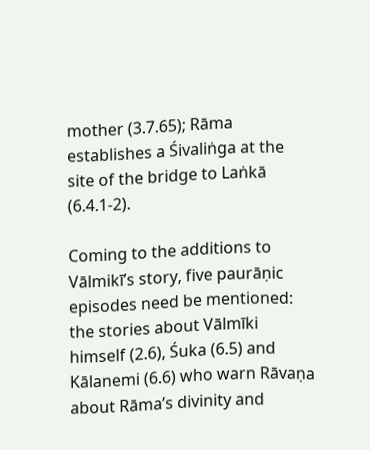mother (3.7.65); Rāma establishes a Śivaliṅga at the site of the bridge to Laṅkā (6.4.1-2).

Coming to the additions to Vālmikī’s story, five paurāṇic episodes need be mentioned: the stories about Vālmīki himself (2.6), Śuka (6.5) and Kālanemi (6.6) who warn Rāvaṇa about Rāma’s divinity and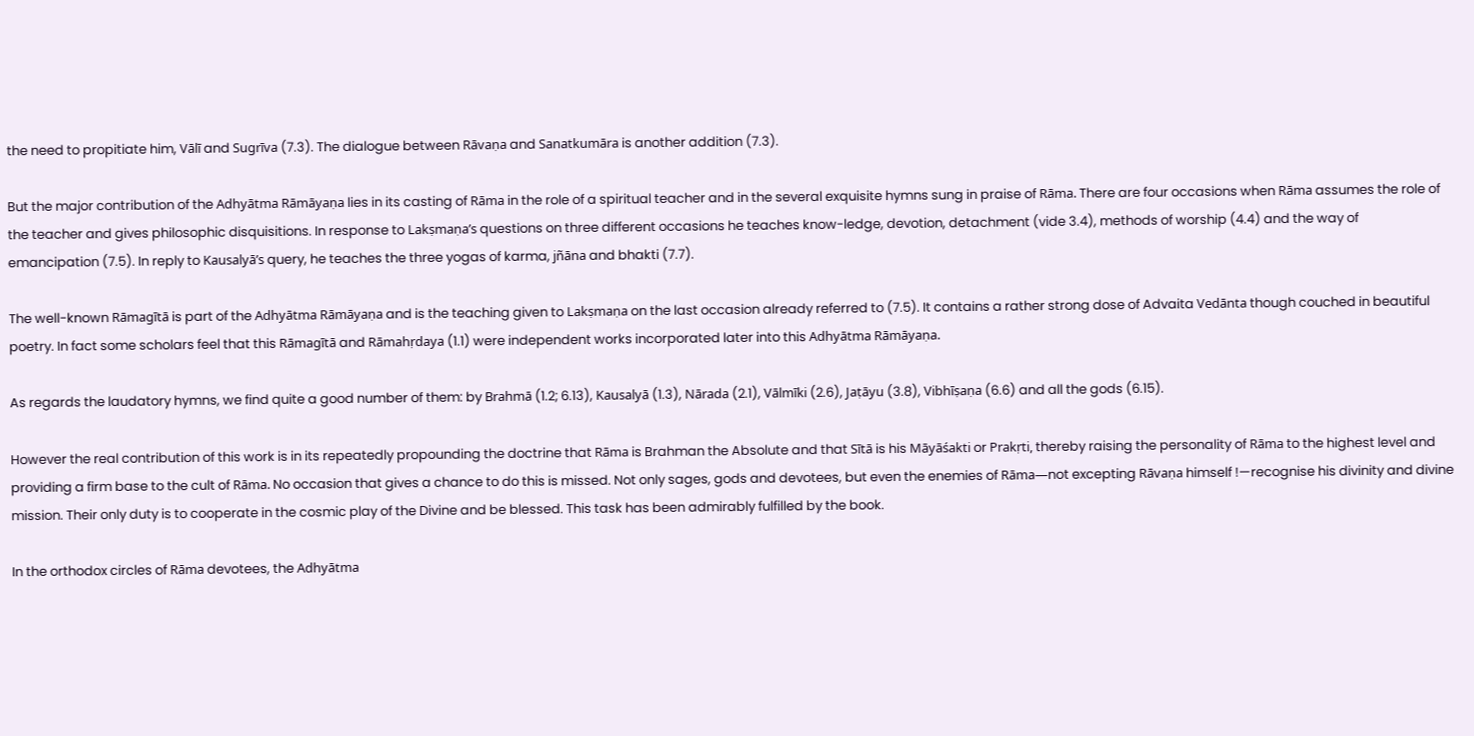the need to propitiate him, Vālī and Sugrīva (7.3). The dialogue between Rāvaṇa and Sanatkumāra is another addition (7.3).

But the major contribution of the Adhyātma Rāmāyaṇa lies in its casting of Rāma in the role of a spiritual teacher and in the several exquisite hymns sung in praise of Rāma. There are four occasions when Rāma assumes the role of the teacher and gives philosophic disquisitions. In response to Lakṣmaṇa’s questions on three different occasions he teaches know-ledge, devotion, detachment (vide 3.4), methods of worship (4.4) and the way of emancipation (7.5). In reply to Kausalyā’s query, he teaches the three yogas of karma, jñāna and bhakti (7.7).

The well-known Rāmagītā is part of the Adhyātma Rāmāyaṇa and is the teaching given to Lakṣmaṇa on the last occasion already referred to (7.5). It contains a rather strong dose of Advaita Vedānta though couched in beautiful poetry. In fact some scholars feel that this Rāmagītā and Rāmahṛdaya (1.1) were independent works incorporated later into this Adhyātma Rāmāyaṇa.

As regards the laudatory hymns, we find quite a good number of them: by Brahmā (1.2; 6.13), Kausalyā (1.3), Nārada (2.1), Vālmīki (2.6), Jaṭāyu (3.8), Vibhīṣaṇa (6.6) and all the gods (6.15).

However the real contribution of this work is in its repeatedly propounding the doctrine that Rāma is Brahman the Absolute and that Sītā is his Māyāśakti or Prakṛti, thereby raising the personality of Rāma to the highest level and providing a firm base to the cult of Rāma. No occasion that gives a chance to do this is missed. Not only sages, gods and devotees, but even the enemies of Rāma—not excepting Rāvaṇa himself !—recognise his divinity and divine mission. Their only duty is to cooperate in the cosmic play of the Divine and be blessed. This task has been admirably fulfilled by the book.

In the orthodox circles of Rāma devotees, the Adhyātma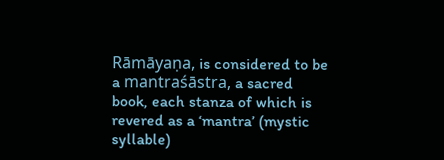Rāmāyaṇa, is considered to be a mantraśāstra, a sacred book, each stanza of which is revered as a ‘mantra’ (mystic syllable)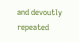and devoutly repeated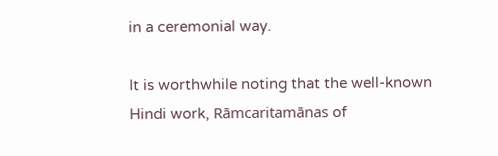in a ceremonial way.

It is worthwhile noting that the well-known Hindi work, Rāmcaritamānas of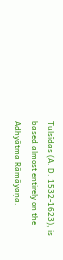Tulsīdas (A. D. 1532-1623), is based almost entirely on the Adhyātma Rāmāyaṇa.